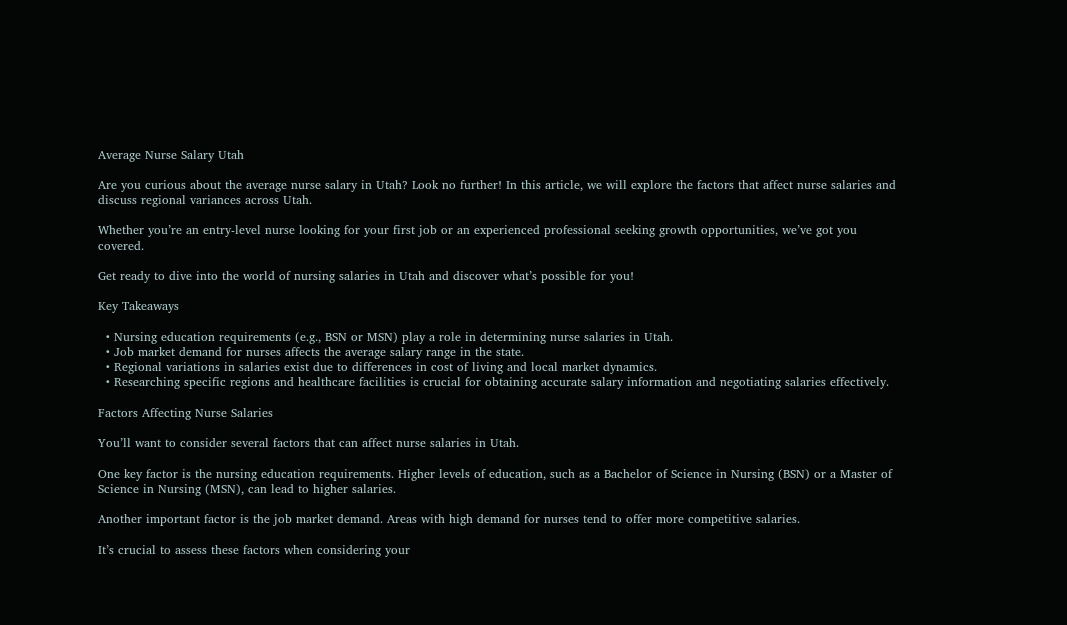Average Nurse Salary Utah

Are you curious about the average nurse salary in Utah? Look no further! In this article, we will explore the factors that affect nurse salaries and discuss regional variances across Utah.

Whether you’re an entry-level nurse looking for your first job or an experienced professional seeking growth opportunities, we’ve got you covered.

Get ready to dive into the world of nursing salaries in Utah and discover what’s possible for you!

Key Takeaways

  • Nursing education requirements (e.g., BSN or MSN) play a role in determining nurse salaries in Utah.
  • Job market demand for nurses affects the average salary range in the state.
  • Regional variations in salaries exist due to differences in cost of living and local market dynamics.
  • Researching specific regions and healthcare facilities is crucial for obtaining accurate salary information and negotiating salaries effectively.

Factors Affecting Nurse Salaries

You’ll want to consider several factors that can affect nurse salaries in Utah.

One key factor is the nursing education requirements. Higher levels of education, such as a Bachelor of Science in Nursing (BSN) or a Master of Science in Nursing (MSN), can lead to higher salaries.

Another important factor is the job market demand. Areas with high demand for nurses tend to offer more competitive salaries.

It’s crucial to assess these factors when considering your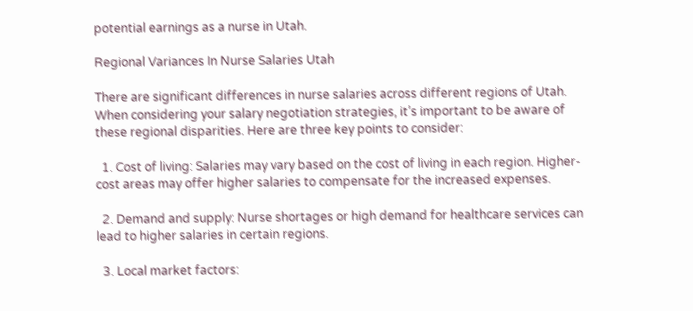potential earnings as a nurse in Utah.

Regional Variances In Nurse Salaries Utah

There are significant differences in nurse salaries across different regions of Utah. When considering your salary negotiation strategies, it’s important to be aware of these regional disparities. Here are three key points to consider:

  1. Cost of living: Salaries may vary based on the cost of living in each region. Higher-cost areas may offer higher salaries to compensate for the increased expenses.

  2. Demand and supply: Nurse shortages or high demand for healthcare services can lead to higher salaries in certain regions.

  3. Local market factors: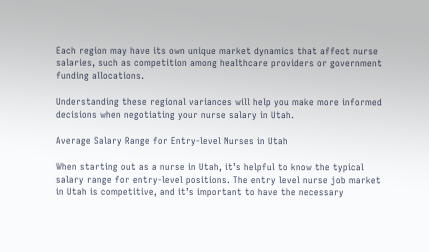Each region may have its own unique market dynamics that affect nurse salaries, such as competition among healthcare providers or government funding allocations.

Understanding these regional variances will help you make more informed decisions when negotiating your nurse salary in Utah.

Average Salary Range for Entry-level Nurses in Utah

When starting out as a nurse in Utah, it’s helpful to know the typical salary range for entry-level positions. The entry level nurse job market in Utah is competitive, and it’s important to have the necessary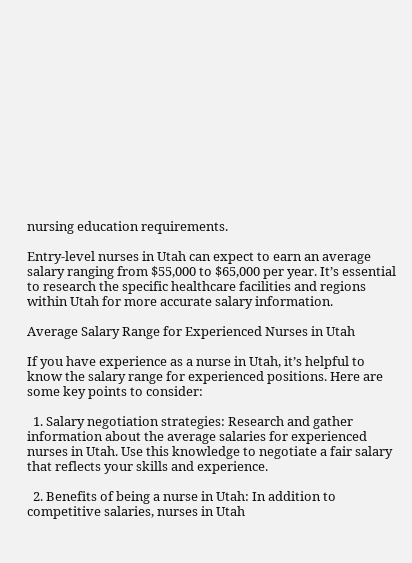nursing education requirements.

Entry-level nurses in Utah can expect to earn an average salary ranging from $55,000 to $65,000 per year. It’s essential to research the specific healthcare facilities and regions within Utah for more accurate salary information.

Average Salary Range for Experienced Nurses in Utah

If you have experience as a nurse in Utah, it’s helpful to know the salary range for experienced positions. Here are some key points to consider:

  1. Salary negotiation strategies: Research and gather information about the average salaries for experienced nurses in Utah. Use this knowledge to negotiate a fair salary that reflects your skills and experience.

  2. Benefits of being a nurse in Utah: In addition to competitive salaries, nurses in Utah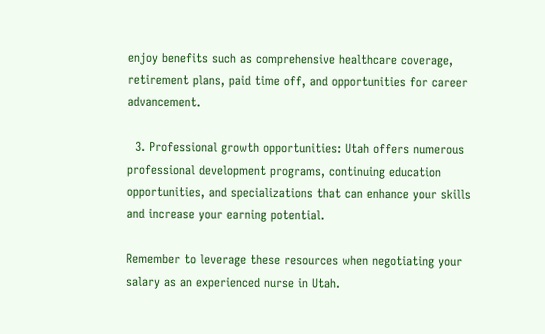enjoy benefits such as comprehensive healthcare coverage, retirement plans, paid time off, and opportunities for career advancement.

  3. Professional growth opportunities: Utah offers numerous professional development programs, continuing education opportunities, and specializations that can enhance your skills and increase your earning potential.

Remember to leverage these resources when negotiating your salary as an experienced nurse in Utah.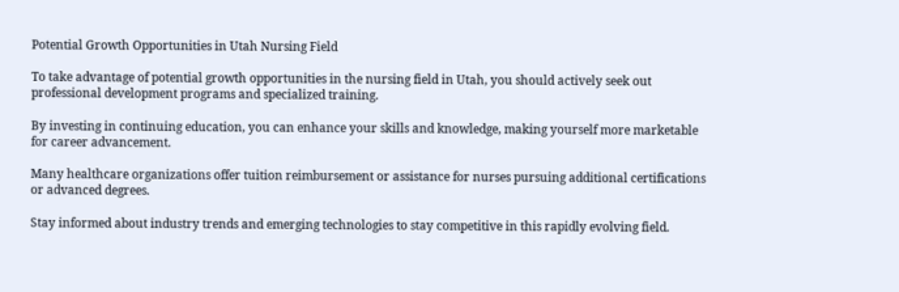Potential Growth Opportunities in Utah Nursing Field

To take advantage of potential growth opportunities in the nursing field in Utah, you should actively seek out professional development programs and specialized training.

By investing in continuing education, you can enhance your skills and knowledge, making yourself more marketable for career advancement.

Many healthcare organizations offer tuition reimbursement or assistance for nurses pursuing additional certifications or advanced degrees.

Stay informed about industry trends and emerging technologies to stay competitive in this rapidly evolving field.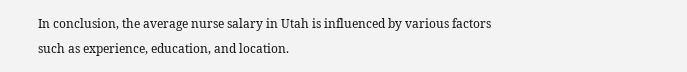In conclusion, the average nurse salary in Utah is influenced by various factors such as experience, education, and location.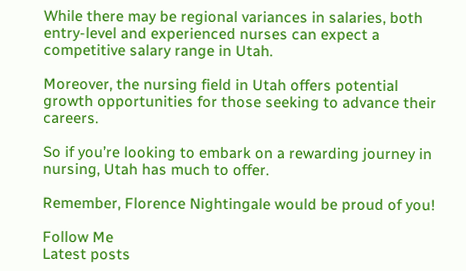While there may be regional variances in salaries, both entry-level and experienced nurses can expect a competitive salary range in Utah.

Moreover, the nursing field in Utah offers potential growth opportunities for those seeking to advance their careers.

So if you’re looking to embark on a rewarding journey in nursing, Utah has much to offer.

Remember, Florence Nightingale would be proud of you!

Follow Me
Latest posts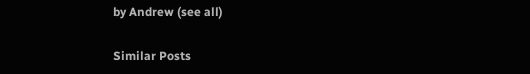by Andrew (see all)

Similar Posts